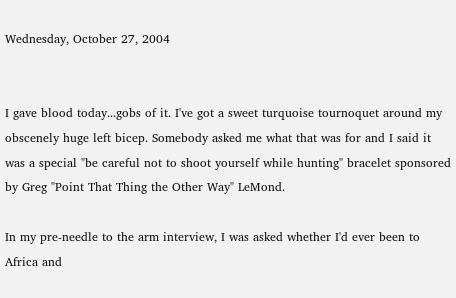Wednesday, October 27, 2004


I gave blood today...gobs of it. I've got a sweet turquoise tournoquet around my obscenely huge left bicep. Somebody asked me what that was for and I said it was a special "be careful not to shoot yourself while hunting" bracelet sponsored by Greg "Point That Thing the Other Way" LeMond.

In my pre-needle to the arm interview, I was asked whether I'd ever been to Africa and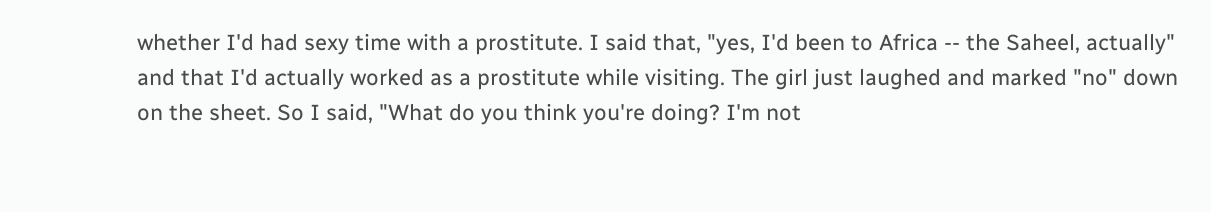whether I'd had sexy time with a prostitute. I said that, "yes, I'd been to Africa -- the Saheel, actually" and that I'd actually worked as a prostitute while visiting. The girl just laughed and marked "no" down on the sheet. So I said, "What do you think you're doing? I'm not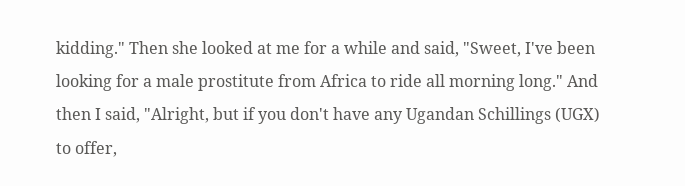kidding." Then she looked at me for a while and said, "Sweet, I've been looking for a male prostitute from Africa to ride all morning long." And then I said, "Alright, but if you don't have any Ugandan Schillings (UGX) to offer,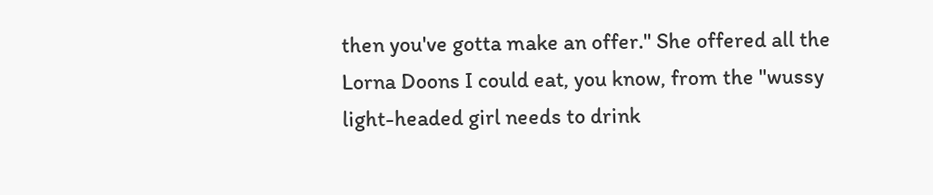then you've gotta make an offer." She offered all the Lorna Doons I could eat, you know, from the "wussy light-headed girl needs to drink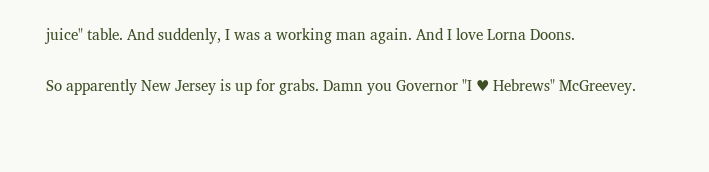juice" table. And suddenly, I was a working man again. And I love Lorna Doons.

So apparently New Jersey is up for grabs. Damn you Governor "I ♥ Hebrews" McGreevey.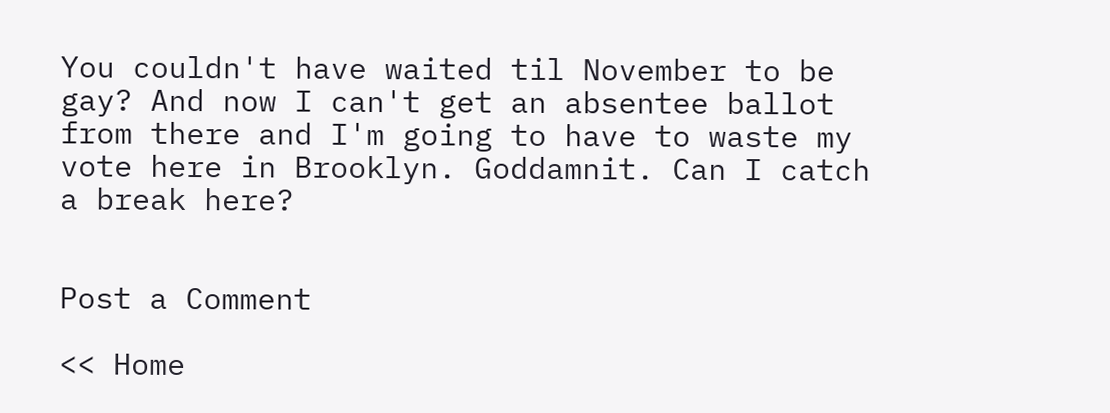You couldn't have waited til November to be gay? And now I can't get an absentee ballot from there and I'm going to have to waste my vote here in Brooklyn. Goddamnit. Can I catch a break here?


Post a Comment

<< Home